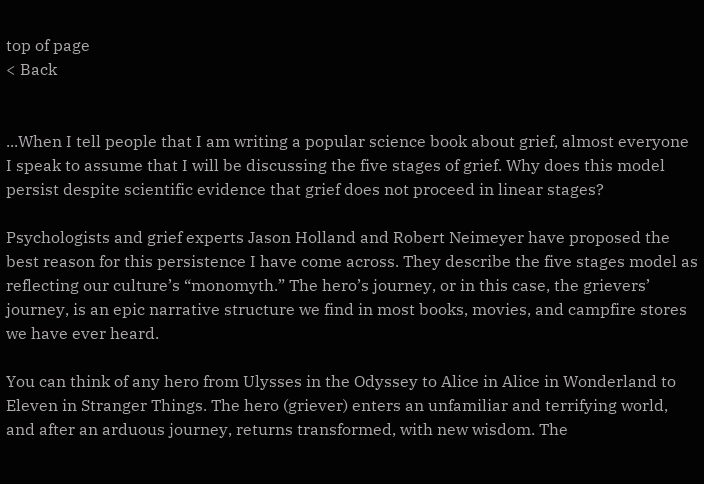top of page
< Back


...When I tell people that I am writing a popular science book about grief, almost everyone I speak to assume that I will be discussing the five stages of grief. Why does this model persist despite scientific evidence that grief does not proceed in linear stages?

Psychologists and grief experts Jason Holland and Robert Neimeyer have proposed the best reason for this persistence I have come across. They describe the five stages model as reflecting our culture’s “monomyth.” The hero’s journey, or in this case, the grievers’ journey, is an epic narrative structure we find in most books, movies, and campfire stores we have ever heard.

You can think of any hero from Ulysses in the Odyssey to Alice in Alice in Wonderland to Eleven in Stranger Things. The hero (griever) enters an unfamiliar and terrifying world, and after an arduous journey, returns transformed, with new wisdom. The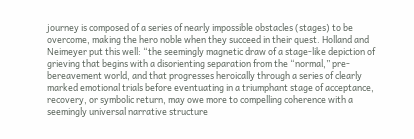journey is composed of a series of nearly impossible obstacles (stages) to be overcome, making the hero noble when they succeed in their quest. Holland and Neimeyer put this well: “the seemingly magnetic draw of a stage-like depiction of grieving that begins with a disorienting separation from the “normal,” pre-bereavement world, and that progresses heroically through a series of clearly marked emotional trials before eventuating in a triumphant stage of acceptance, recovery, or symbolic return, may owe more to compelling coherence with a seemingly universal narrative structure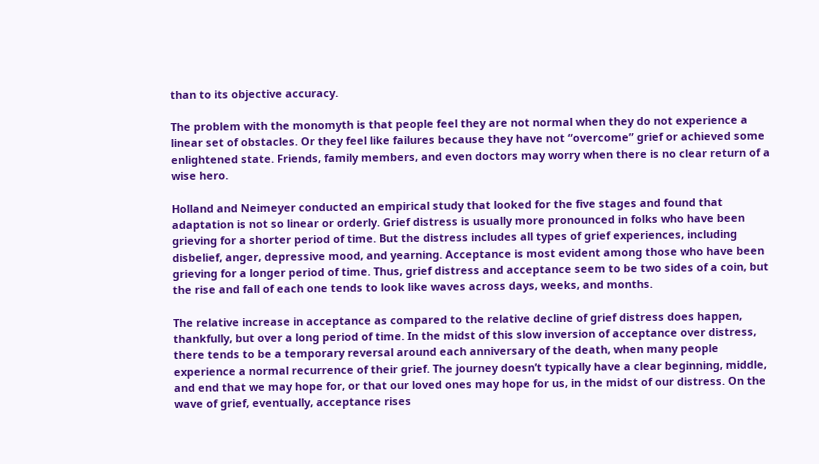than to its objective accuracy.

The problem with the monomyth is that people feel they are not normal when they do not experience a linear set of obstacles. Or they feel like failures because they have not “overcome” grief or achieved some enlightened state. Friends, family members, and even doctors may worry when there is no clear return of a wise hero.

Holland and Neimeyer conducted an empirical study that looked for the five stages and found that adaptation is not so linear or orderly. Grief distress is usually more pronounced in folks who have been grieving for a shorter period of time. But the distress includes all types of grief experiences, including disbelief, anger, depressive mood, and yearning. Acceptance is most evident among those who have been grieving for a longer period of time. Thus, grief distress and acceptance seem to be two sides of a coin, but the rise and fall of each one tends to look like waves across days, weeks, and months.

The relative increase in acceptance as compared to the relative decline of grief distress does happen, thankfully, but over a long period of time. In the midst of this slow inversion of acceptance over distress, there tends to be a temporary reversal around each anniversary of the death, when many people experience a normal recurrence of their grief. The journey doesn’t typically have a clear beginning, middle, and end that we may hope for, or that our loved ones may hope for us, in the midst of our distress. On the wave of grief, eventually, acceptance rises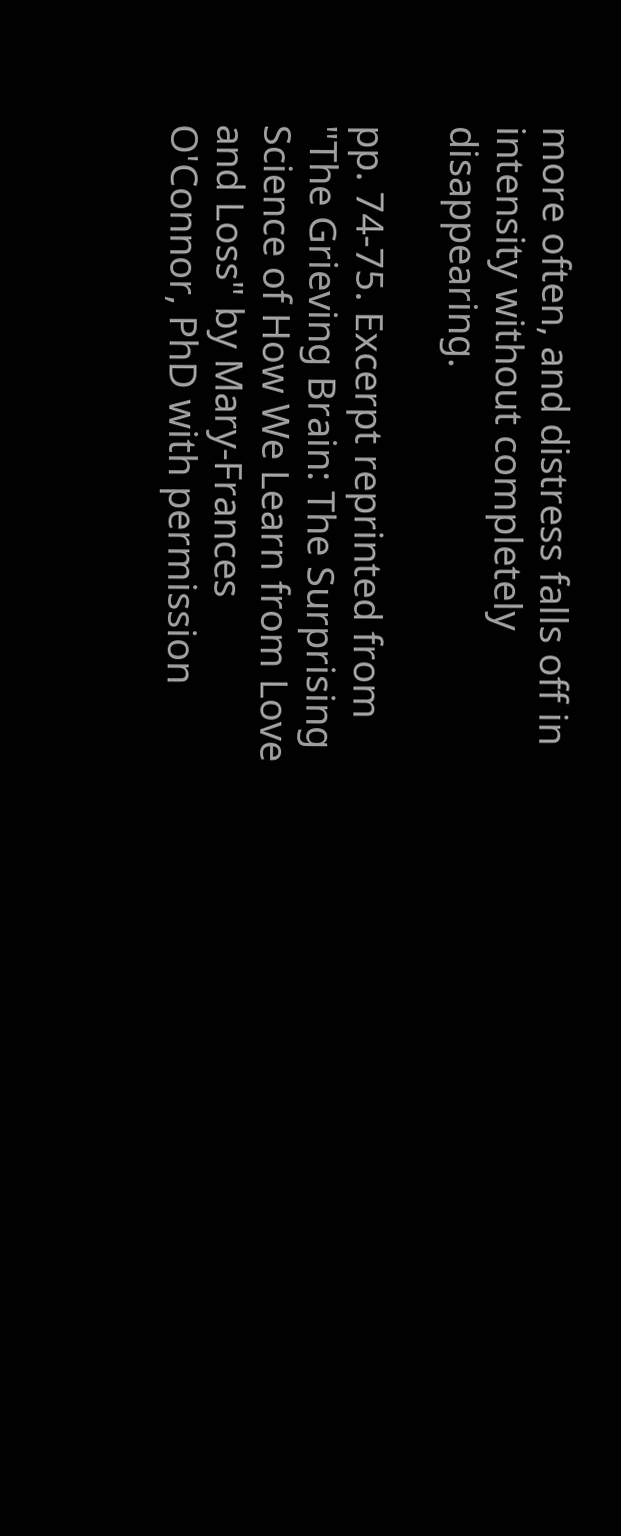more often, and distress falls off in intensity without completely disappearing.

pp. 74-75. Excerpt reprinted from "The Grieving Brain: The Surprising Science of How We Learn from Love and Loss" by Mary-Frances O'Connor, PhD with permission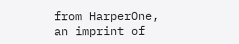from HarperOne, an imprint of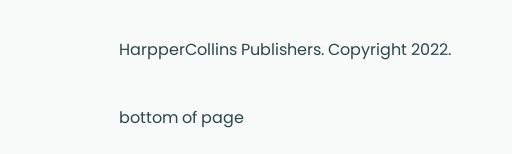HarpperCollins Publishers. Copyright 2022.

bottom of page